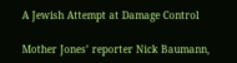A Jewish Attempt at Damage Control

Mother Jones’ reporter Nick Baumann,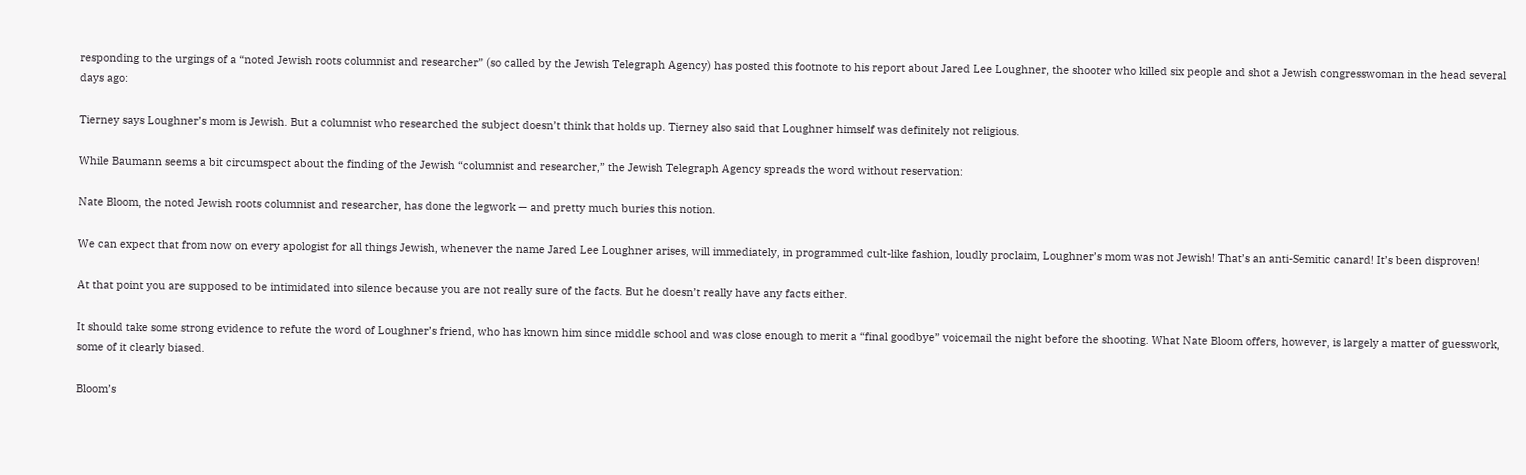responding to the urgings of a “noted Jewish roots columnist and researcher” (so called by the Jewish Telegraph Agency) has posted this footnote to his report about Jared Lee Loughner, the shooter who killed six people and shot a Jewish congresswoman in the head several days ago:

Tierney says Loughner’s mom is Jewish. But a columnist who researched the subject doesn’t think that holds up. Tierney also said that Loughner himself was definitely not religious.

While Baumann seems a bit circumspect about the finding of the Jewish “columnist and researcher,” the Jewish Telegraph Agency spreads the word without reservation:

Nate Bloom, the noted Jewish roots columnist and researcher, has done the legwork — and pretty much buries this notion.

We can expect that from now on every apologist for all things Jewish, whenever the name Jared Lee Loughner arises, will immediately, in programmed cult-like fashion, loudly proclaim, Loughner’s mom was not Jewish! That’s an anti-Semitic canard! It’s been disproven!

At that point you are supposed to be intimidated into silence because you are not really sure of the facts. But he doesn’t really have any facts either.

It should take some strong evidence to refute the word of Loughner’s friend, who has known him since middle school and was close enough to merit a “final goodbye” voicemail the night before the shooting. What Nate Bloom offers, however, is largely a matter of guesswork, some of it clearly biased.

Bloom’s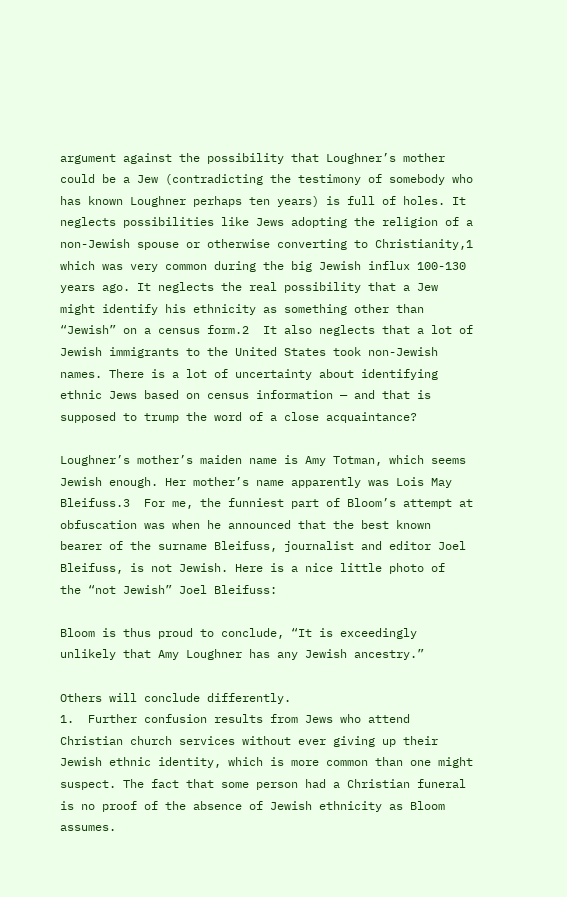argument against the possibility that Loughner’s mother could be a Jew (contradicting the testimony of somebody who has known Loughner perhaps ten years) is full of holes. It neglects possibilities like Jews adopting the religion of a non-Jewish spouse or otherwise converting to Christianity,1  which was very common during the big Jewish influx 100-130 years ago. It neglects the real possibility that a Jew might identify his ethnicity as something other than “Jewish” on a census form.2  It also neglects that a lot of Jewish immigrants to the United States took non-Jewish names. There is a lot of uncertainty about identifying ethnic Jews based on census information — and that is supposed to trump the word of a close acquaintance?

Loughner’s mother’s maiden name is Amy Totman, which seems Jewish enough. Her mother’s name apparently was Lois May Bleifuss.3  For me, the funniest part of Bloom’s attempt at obfuscation was when he announced that the best known bearer of the surname Bleifuss, journalist and editor Joel Bleifuss, is not Jewish. Here is a nice little photo of  the “not Jewish” Joel Bleifuss:

Bloom is thus proud to conclude, “It is exceedingly unlikely that Amy Loughner has any Jewish ancestry.”

Others will conclude differently.
1.  Further confusion results from Jews who attend Christian church services without ever giving up their Jewish ethnic identity, which is more common than one might suspect. The fact that some person had a Christian funeral is no proof of the absence of Jewish ethnicity as Bloom assumes.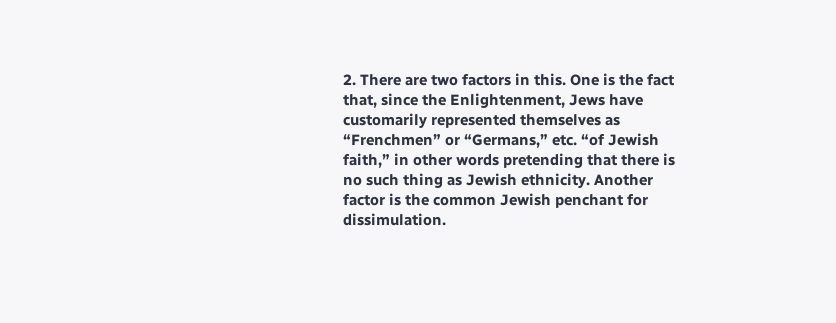2. There are two factors in this. One is the fact that, since the Enlightenment, Jews have customarily represented themselves as “Frenchmen” or “Germans,” etc. “of Jewish faith,” in other words pretending that there is no such thing as Jewish ethnicity. Another factor is the common Jewish penchant for dissimulation.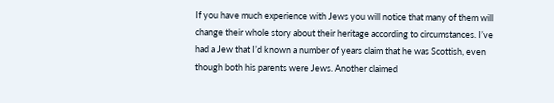If you have much experience with Jews you will notice that many of them will change their whole story about their heritage according to circumstances. I’ve had a Jew that I’d known a number of years claim that he was Scottish, even though both his parents were Jews. Another claimed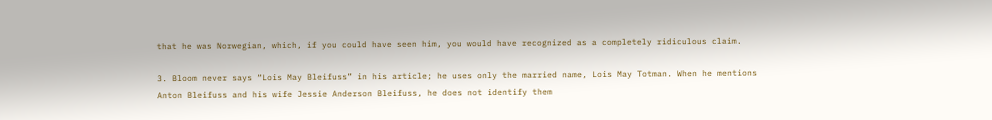that he was Norwegian, which, if you could have seen him, you would have recognized as a completely ridiculous claim.

3. Bloom never says “Lois May Bleifuss” in his article; he uses only the married name, Lois May Totman. When he mentions Anton Bleifuss and his wife Jessie Anderson Bleifuss, he does not identify them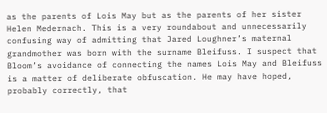as the parents of Lois May but as the parents of her sister Helen Medernach. This is a very roundabout and unnecessarily confusing way of admitting that Jared Loughner’s maternal grandmother was born with the surname Bleifuss. I suspect that Bloom’s avoidance of connecting the names Lois May and Bleifuss is a matter of deliberate obfuscation. He may have hoped, probably correctly, that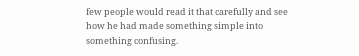few people would read it that carefully and see how he had made something simple into something confusing.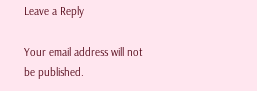Leave a Reply

Your email address will not be published.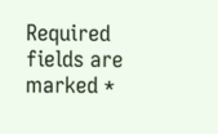Required fields are marked *